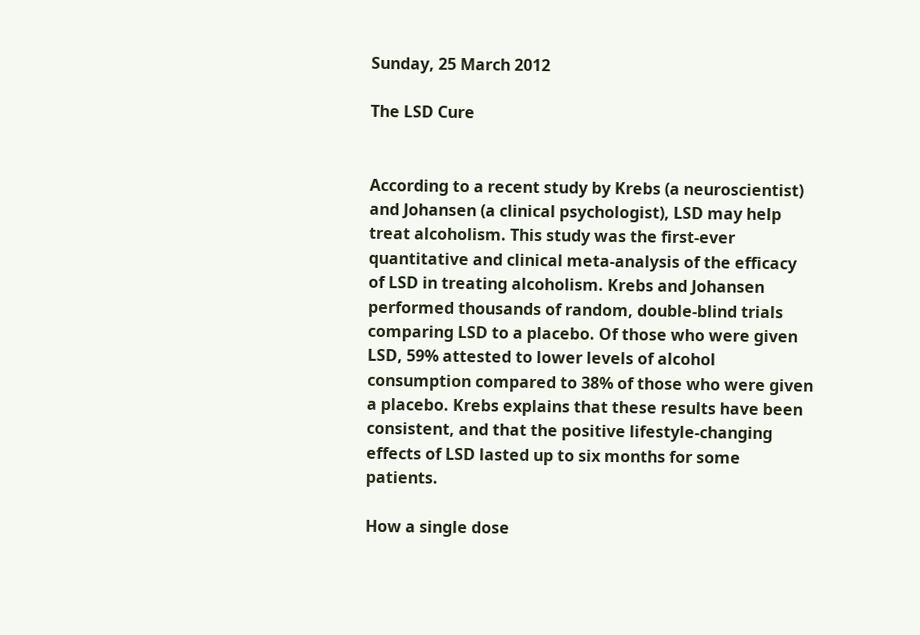Sunday, 25 March 2012

The LSD Cure


According to a recent study by Krebs (a neuroscientist) and Johansen (a clinical psychologist), LSD may help treat alcoholism. This study was the first-ever quantitative and clinical meta-analysis of the efficacy of LSD in treating alcoholism. Krebs and Johansen performed thousands of random, double-blind trials comparing LSD to a placebo. Of those who were given LSD, 59% attested to lower levels of alcohol consumption compared to 38% of those who were given a placebo. Krebs explains that these results have been consistent, and that the positive lifestyle-changing effects of LSD lasted up to six months for some patients.

How a single dose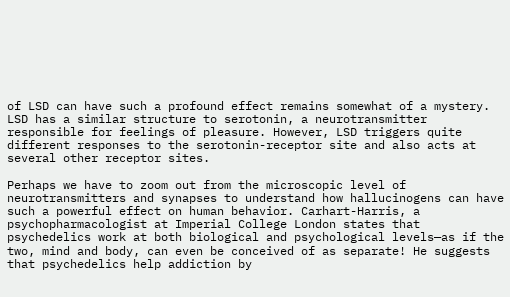of LSD can have such a profound effect remains somewhat of a mystery. LSD has a similar structure to serotonin, a neurotransmitter responsible for feelings of pleasure. However, LSD triggers quite different responses to the serotonin-receptor site and also acts at several other receptor sites.

Perhaps we have to zoom out from the microscopic level of neurotransmitters and synapses to understand how hallucinogens can have such a powerful effect on human behavior. Carhart-Harris, a psychopharmacologist at Imperial College London states that psychedelics work at both biological and psychological levels—as if the two, mind and body, can even be conceived of as separate! He suggests that psychedelics help addiction by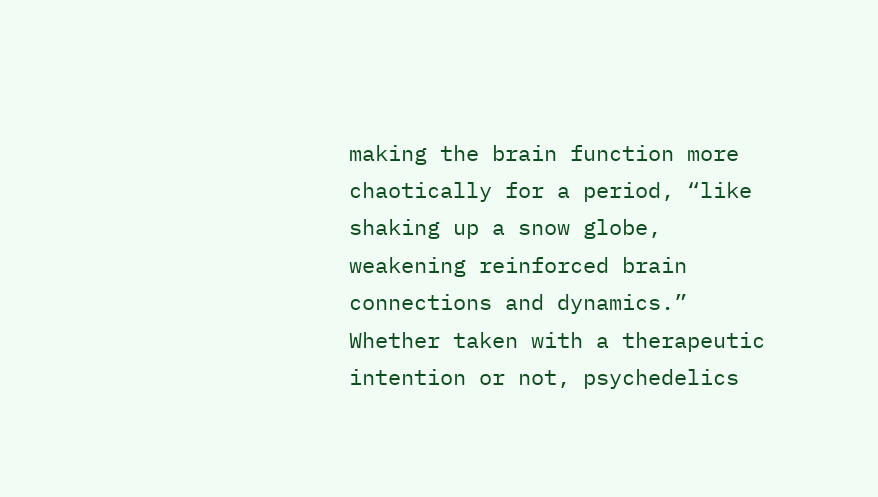making the brain function more chaotically for a period, “like shaking up a snow globe, weakening reinforced brain connections and dynamics.” Whether taken with a therapeutic intention or not, psychedelics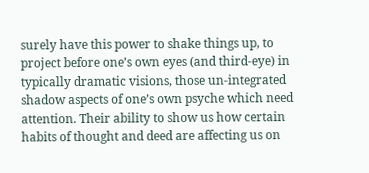surely have this power to shake things up, to project before one’s own eyes (and third-eye) in typically dramatic visions, those un-integrated shadow aspects of one’s own psyche which need attention. Their ability to show us how certain habits of thought and deed are affecting us on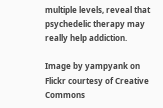multiple levels, reveal that psychedelic therapy may really help addiction.

Image by yampyank on Flickr courtesy of Creative Commons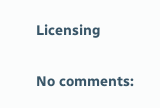Licensing

No comments: